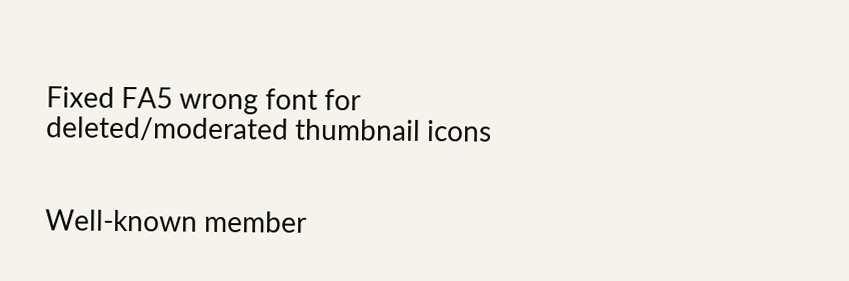Fixed FA5 wrong font for deleted/moderated thumbnail icons


Well-known member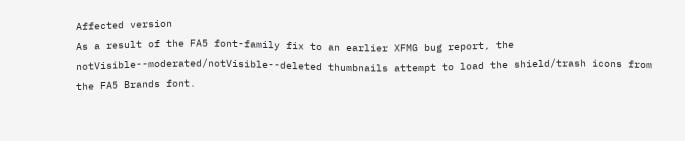Affected version
As a result of the FA5 font-family fix to an earlier XFMG bug report, the notVisible--moderated/notVisible--deleted thumbnails attempt to load the shield/trash icons from the FA5 Brands font.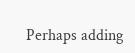Perhaps adding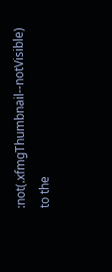:not(.xfmgThumbnail--notVisible) to the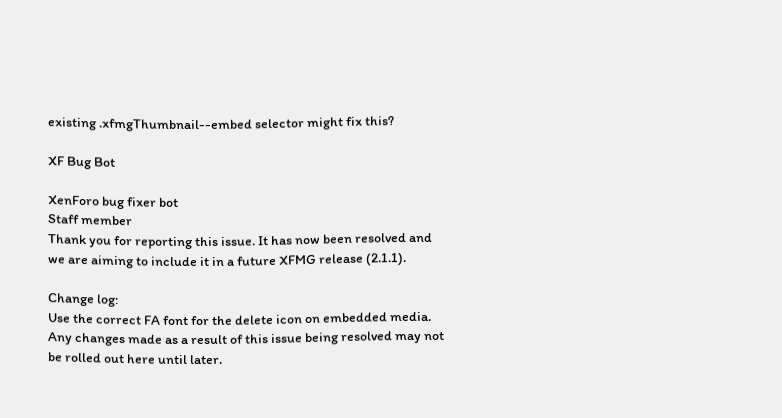existing .xfmgThumbnail--embed selector might fix this?

XF Bug Bot

XenForo bug fixer bot
Staff member
Thank you for reporting this issue. It has now been resolved and we are aiming to include it in a future XFMG release (2.1.1).

Change log:
Use the correct FA font for the delete icon on embedded media.
Any changes made as a result of this issue being resolved may not be rolled out here until later.